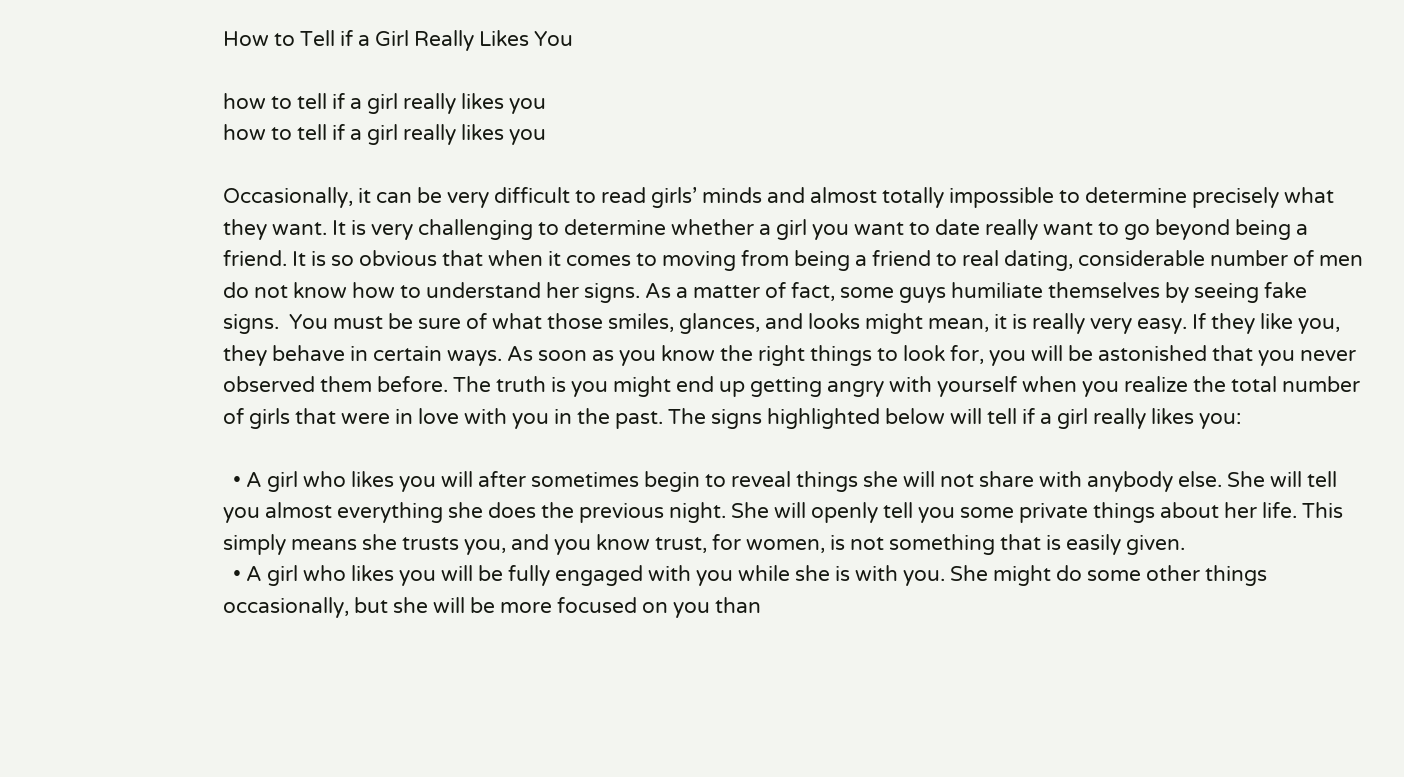How to Tell if a Girl Really Likes You

how to tell if a girl really likes you
how to tell if a girl really likes you

Occasionally, it can be very difficult to read girls’ minds and almost totally impossible to determine precisely what they want. It is very challenging to determine whether a girl you want to date really want to go beyond being a friend. It is so obvious that when it comes to moving from being a friend to real dating, considerable number of men do not know how to understand her signs. As a matter of fact, some guys humiliate themselves by seeing fake signs.  You must be sure of what those smiles, glances, and looks might mean, it is really very easy. If they like you, they behave in certain ways. As soon as you know the right things to look for, you will be astonished that you never observed them before. The truth is you might end up getting angry with yourself when you realize the total number of girls that were in love with you in the past. The signs highlighted below will tell if a girl really likes you:

  • A girl who likes you will after sometimes begin to reveal things she will not share with anybody else. She will tell you almost everything she does the previous night. She will openly tell you some private things about her life. This simply means she trusts you, and you know trust, for women, is not something that is easily given.
  • A girl who likes you will be fully engaged with you while she is with you. She might do some other things occasionally, but she will be more focused on you than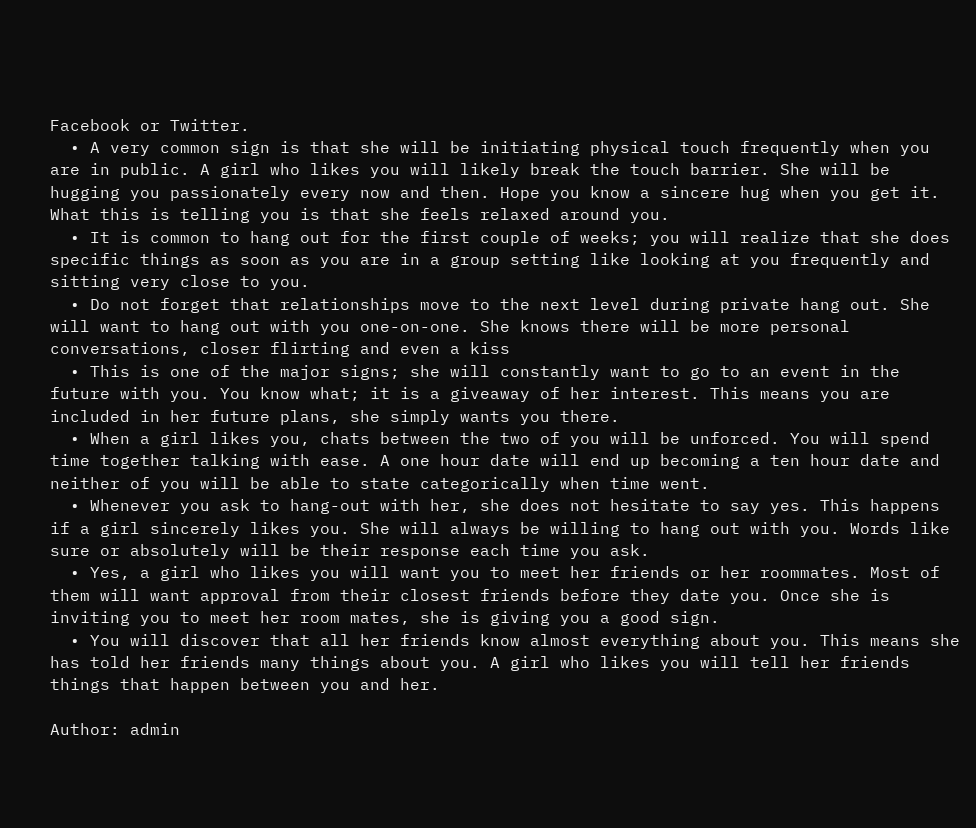Facebook or Twitter.
  • A very common sign is that she will be initiating physical touch frequently when you are in public. A girl who likes you will likely break the touch barrier. She will be hugging you passionately every now and then. Hope you know a sincere hug when you get it. What this is telling you is that she feels relaxed around you.
  • It is common to hang out for the first couple of weeks; you will realize that she does specific things as soon as you are in a group setting like looking at you frequently and sitting very close to you.
  • Do not forget that relationships move to the next level during private hang out. She will want to hang out with you one-on-one. She knows there will be more personal conversations, closer flirting and even a kiss
  • This is one of the major signs; she will constantly want to go to an event in the future with you. You know what; it is a giveaway of her interest. This means you are included in her future plans, she simply wants you there.
  • When a girl likes you, chats between the two of you will be unforced. You will spend time together talking with ease. A one hour date will end up becoming a ten hour date and neither of you will be able to state categorically when time went.
  • Whenever you ask to hang-out with her, she does not hesitate to say yes. This happens if a girl sincerely likes you. She will always be willing to hang out with you. Words like sure or absolutely will be their response each time you ask.
  • Yes, a girl who likes you will want you to meet her friends or her roommates. Most of them will want approval from their closest friends before they date you. Once she is inviting you to meet her room mates, she is giving you a good sign.
  • You will discover that all her friends know almost everything about you. This means she has told her friends many things about you. A girl who likes you will tell her friends things that happen between you and her.

Author: admin